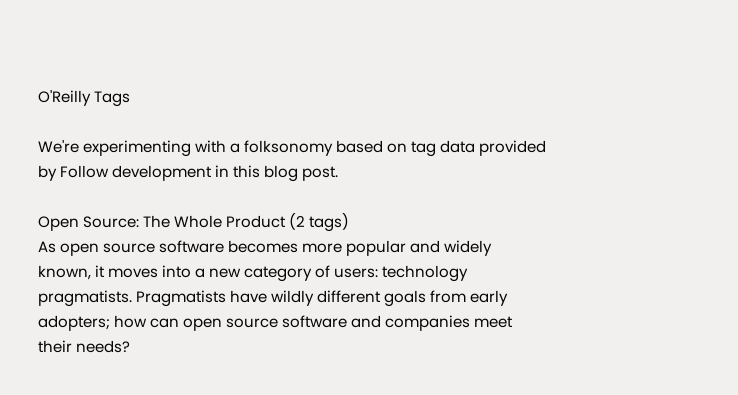O'Reilly Tags

We're experimenting with a folksonomy based on tag data provided by Follow development in this blog post.

Open Source: The Whole Product (2 tags)
As open source software becomes more popular and widely known, it moves into a new category of users: technology pragmatists. Pragmatists have wildly different goals from early adopters; how can open source software and companies meet their needs?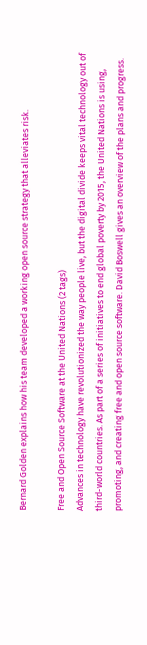Bernard Golden explains how his team developed a working open source strategy that alleviates risk.

Free and Open Source Software at the United Nations (2 tags)
Advances in technology have revolutionized the way people live, but the digital divide keeps vital technology out of third-world countries. As part of a series of initiatives to end global poverty by 2015, the United Nations is using, promoting, and creating free and open source software. David Boswell gives an overview of the plans and progress.